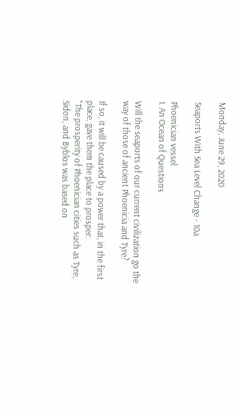Monday, June 29, 2020

Seaports With Sea Level Change - 10a

Phoenician vessel
I. An Ocean of Questions

Will the seaports of our current civilization go the way of those of ancient Phoenicia and Tyre?

If so, it will be caused by a power that, in the first place, gave them the place to prosper:
"The prosperity of Phoenician cities such as Tyre, Sidon, and Byblos was based on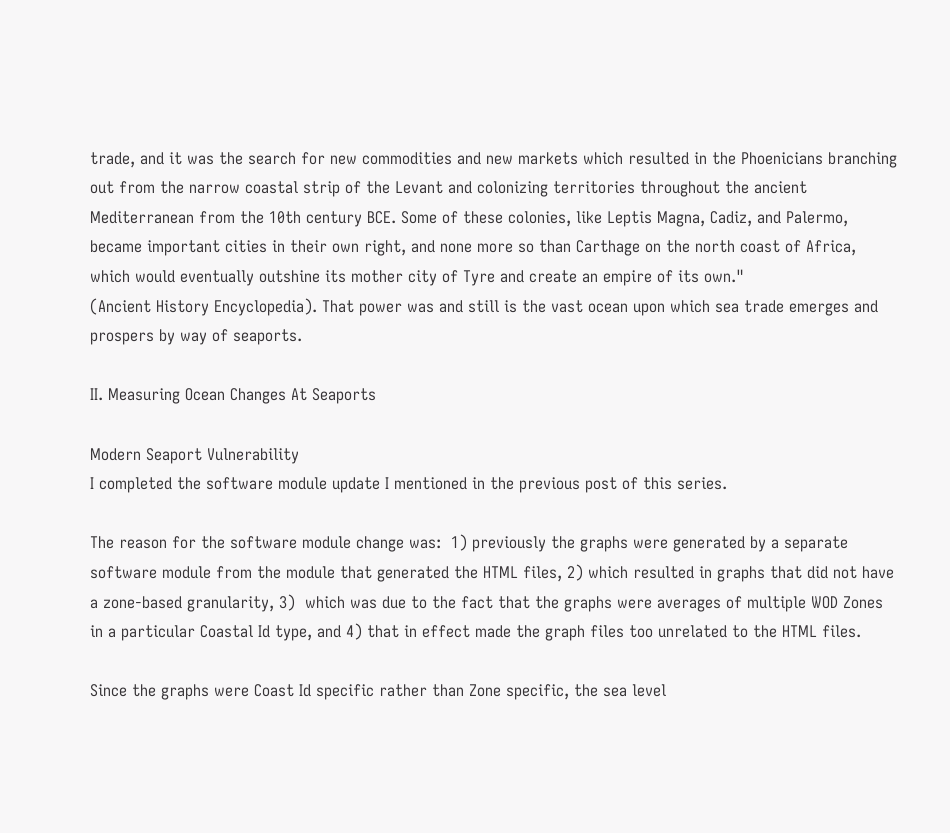trade, and it was the search for new commodities and new markets which resulted in the Phoenicians branching out from the narrow coastal strip of the Levant and colonizing territories throughout the ancient Mediterranean from the 10th century BCE. Some of these colonies, like Leptis Magna, Cadiz, and Palermo, became important cities in their own right, and none more so than Carthage on the north coast of Africa, which would eventually outshine its mother city of Tyre and create an empire of its own."
(Ancient History Encyclopedia). That power was and still is the vast ocean upon which sea trade emerges and prospers by way of seaports.

II. Measuring Ocean Changes At Seaports

Modern Seaport Vulnerability
I completed the software module update I mentioned in the previous post of this series.

The reason for the software module change was:  1) previously the graphs were generated by a separate software module from the module that generated the HTML files, 2) which resulted in graphs that did not have a zone-based granularity, 3)  which was due to the fact that the graphs were averages of multiple WOD Zones in a particular Coastal Id type, and 4) that in effect made the graph files too unrelated to the HTML files.

Since the graphs were Coast Id specific rather than Zone specific, the sea level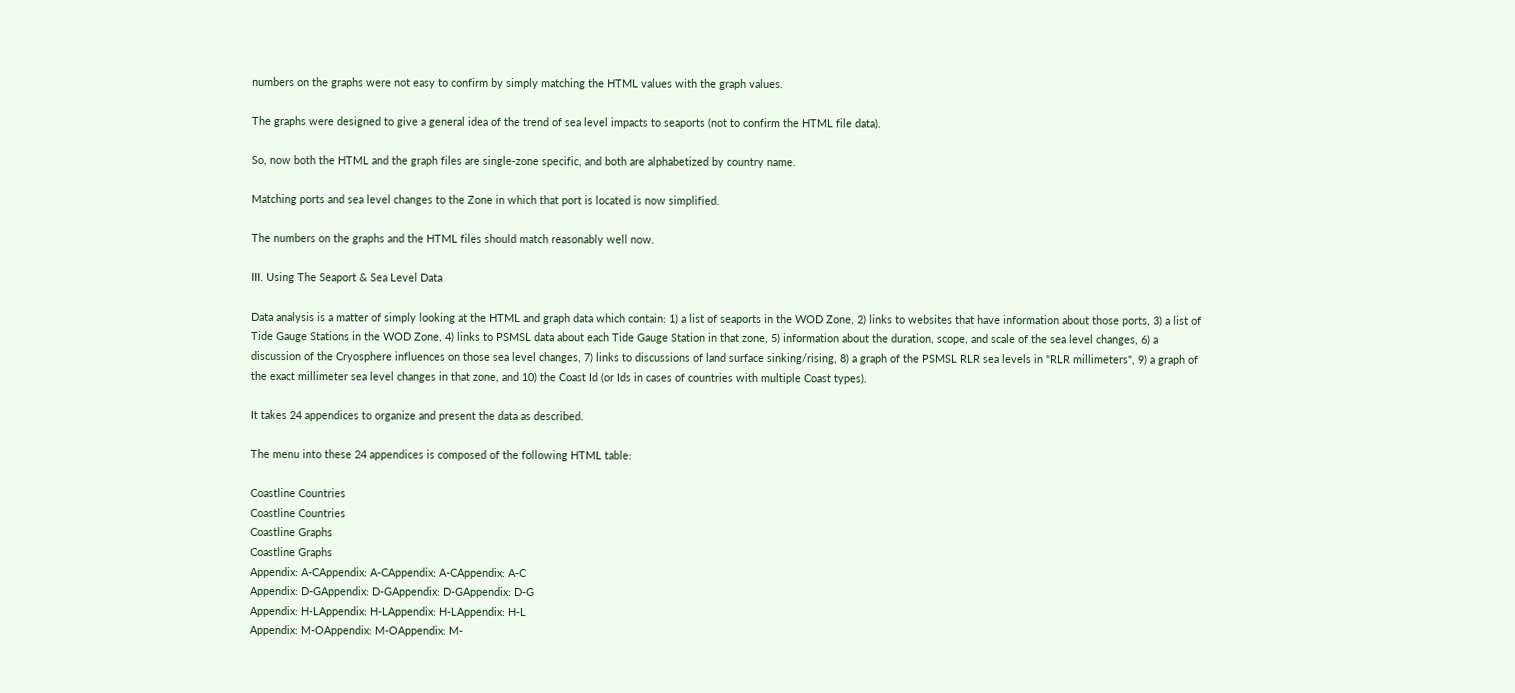numbers on the graphs were not easy to confirm by simply matching the HTML values with the graph values.

The graphs were designed to give a general idea of the trend of sea level impacts to seaports (not to confirm the HTML file data).

So, now both the HTML and the graph files are single-zone specific, and both are alphabetized by country name.

Matching ports and sea level changes to the Zone in which that port is located is now simplified.

The numbers on the graphs and the HTML files should match reasonably well now.

III. Using The Seaport & Sea Level Data

Data analysis is a matter of simply looking at the HTML and graph data which contain: 1) a list of seaports in the WOD Zone, 2) links to websites that have information about those ports, 3) a list of Tide Gauge Stations in the WOD Zone, 4) links to PSMSL data about each Tide Gauge Station in that zone, 5) information about the duration, scope, and scale of the sea level changes, 6) a discussion of the Cryosphere influences on those sea level changes, 7) links to discussions of land surface sinking/rising, 8) a graph of the PSMSL RLR sea levels in "RLR millimeters", 9) a graph of the exact millimeter sea level changes in that zone, and 10) the Coast Id (or Ids in cases of countries with multiple Coast types).

It takes 24 appendices to organize and present the data as described.

The menu into these 24 appendices is composed of the following HTML table:

Coastline Countries
Coastline Countries
Coastline Graphs
Coastline Graphs
Appendix: A-CAppendix: A-CAppendix: A-CAppendix: A-C
Appendix: D-GAppendix: D-GAppendix: D-GAppendix: D-G
Appendix: H-LAppendix: H-LAppendix: H-LAppendix: H-L
Appendix: M-OAppendix: M-OAppendix: M-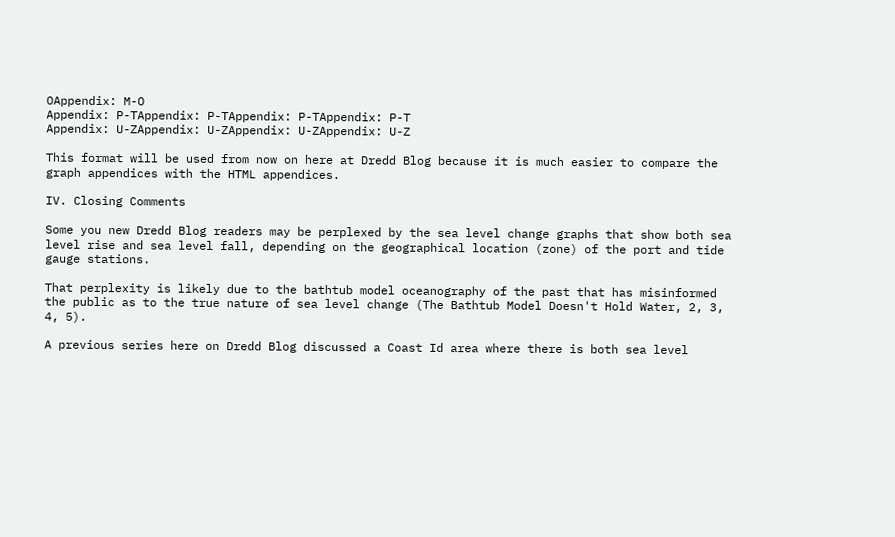OAppendix: M-O
Appendix: P-TAppendix: P-TAppendix: P-TAppendix: P-T
Appendix: U-ZAppendix: U-ZAppendix: U-ZAppendix: U-Z

This format will be used from now on here at Dredd Blog because it is much easier to compare the graph appendices with the HTML appendices.

IV. Closing Comments

Some you new Dredd Blog readers may be perplexed by the sea level change graphs that show both sea level rise and sea level fall, depending on the geographical location (zone) of the port and tide gauge stations.

That perplexity is likely due to the bathtub model oceanography of the past that has misinformed the public as to the true nature of sea level change (The Bathtub Model Doesn't Hold Water, 2, 3, 4, 5).

A previous series here on Dredd Blog discussed a Coast Id area where there is both sea level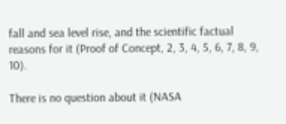fall and sea level rise, and the scientific factual reasons for it (Proof of Concept, 2, 3, 4, 5, 6, 7, 8, 9, 10).

There is no question about it (NASA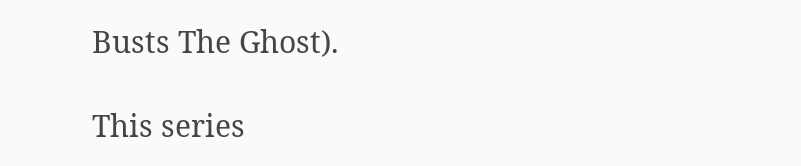Busts The Ghost).

This series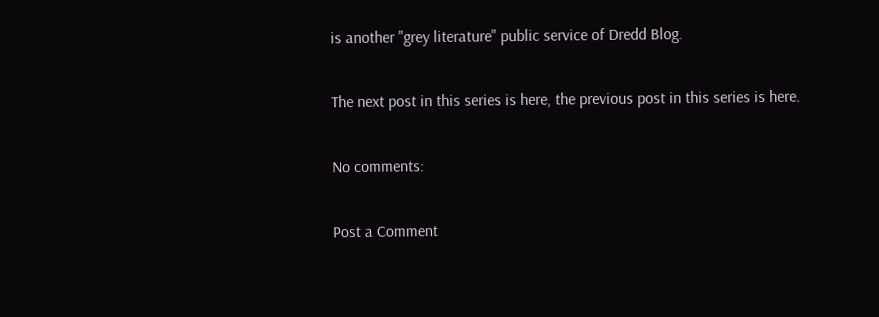is another "grey literature" public service of Dredd Blog.

The next post in this series is here, the previous post in this series is here.

No comments:

Post a Comment